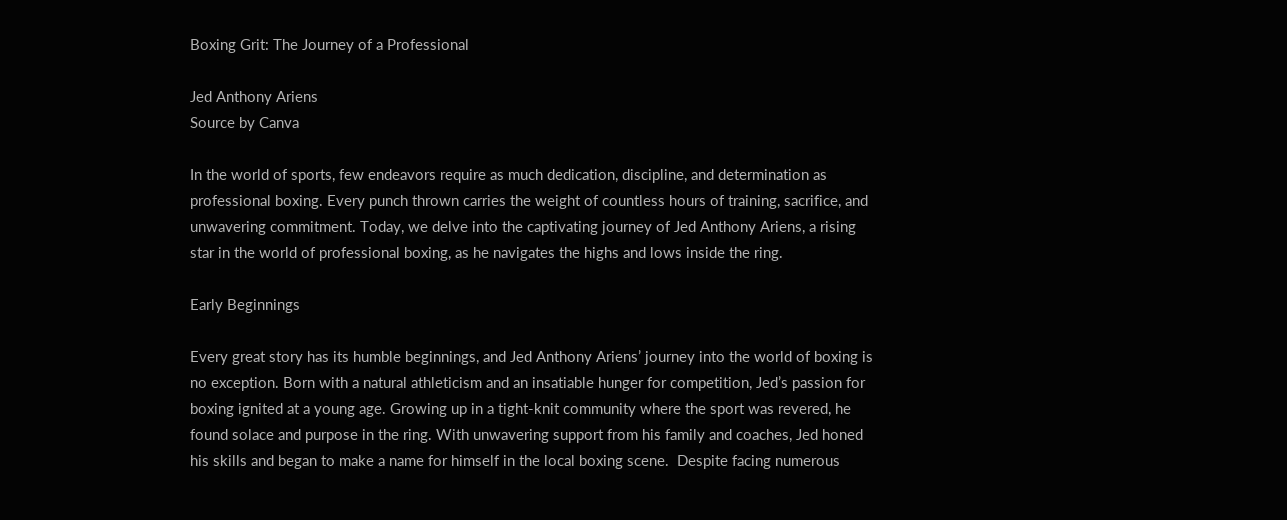Boxing Grit: The Journey of a Professional

Jed Anthony Ariens
Source by Canva

In the world of sports, few endeavors require as much dedication, discipline, and determination as professional boxing. Every punch thrown carries the weight of countless hours of training, sacrifice, and unwavering commitment. Today, we delve into the captivating journey of Jed Anthony Ariens, a rising star in the world of professional boxing, as he navigates the highs and lows inside the ring.

Early Beginnings

Every great story has its humble beginnings, and Jed Anthony Ariens’ journey into the world of boxing is no exception. Born with a natural athleticism and an insatiable hunger for competition, Jed’s passion for boxing ignited at a young age. Growing up in a tight-knit community where the sport was revered, he found solace and purpose in the ring. With unwavering support from his family and coaches, Jed honed his skills and began to make a name for himself in the local boxing scene.  Despite facing numerous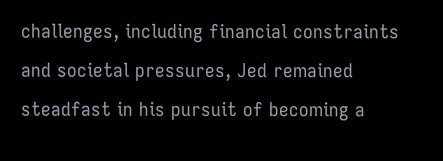challenges, including financial constraints and societal pressures, Jed remained steadfast in his pursuit of becoming a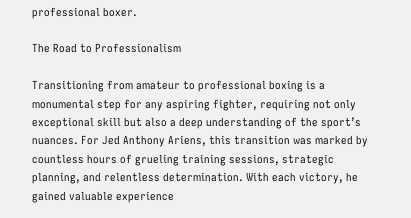professional boxer.

The Road to Professionalism

Transitioning from amateur to professional boxing is a monumental step for any aspiring fighter, requiring not only exceptional skill but also a deep understanding of the sport’s nuances. For Jed Anthony Ariens, this transition was marked by countless hours of grueling training sessions, strategic planning, and relentless determination. With each victory, he gained valuable experience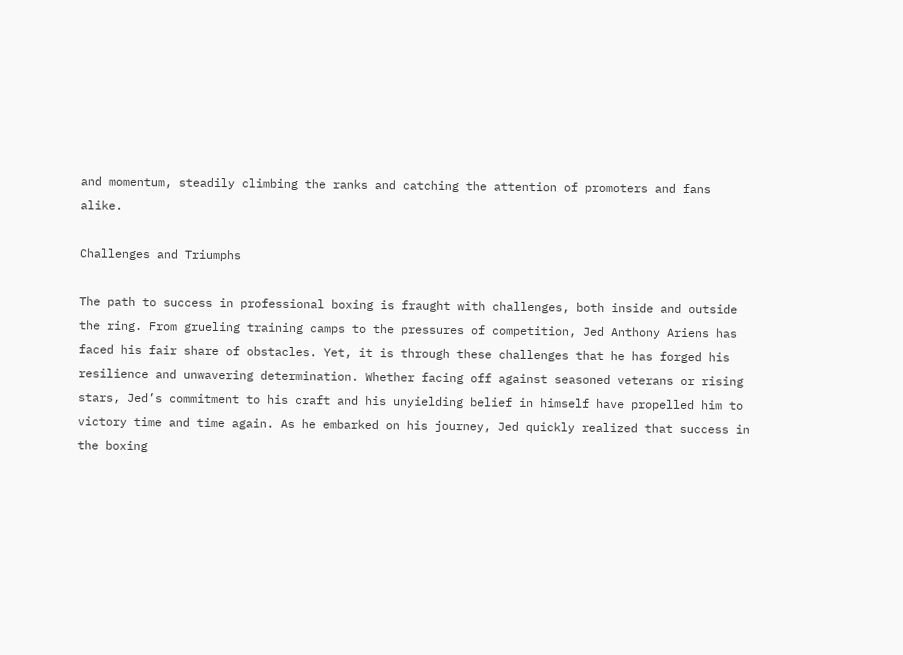and momentum, steadily climbing the ranks and catching the attention of promoters and fans alike.

Challenges and Triumphs

The path to success in professional boxing is fraught with challenges, both inside and outside the ring. From grueling training camps to the pressures of competition, Jed Anthony Ariens has faced his fair share of obstacles. Yet, it is through these challenges that he has forged his resilience and unwavering determination. Whether facing off against seasoned veterans or rising stars, Jed’s commitment to his craft and his unyielding belief in himself have propelled him to victory time and time again. As he embarked on his journey, Jed quickly realized that success in the boxing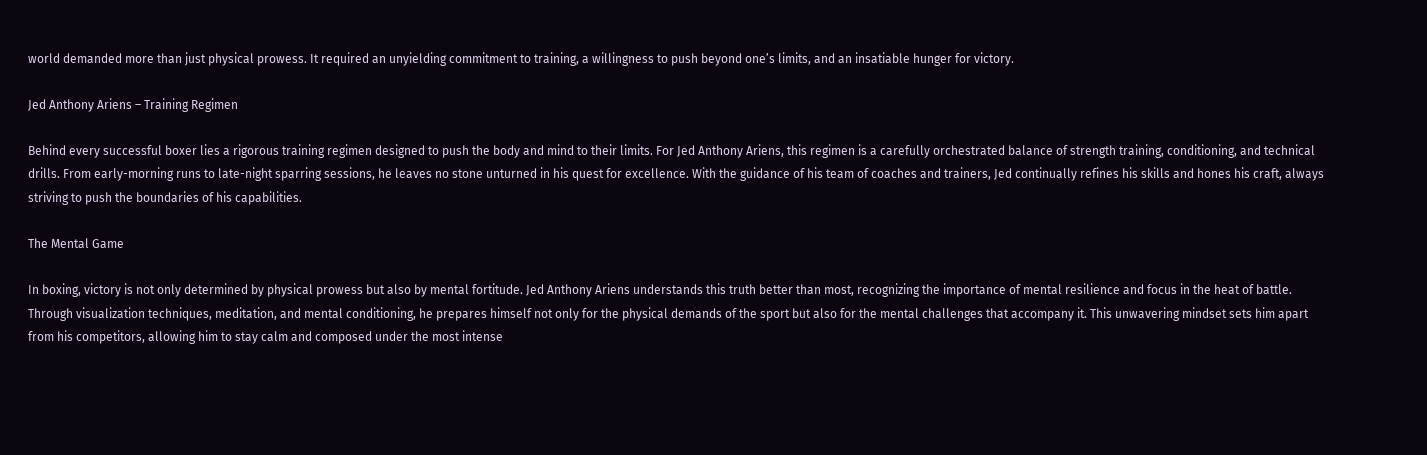world demanded more than just physical prowess. It required an unyielding commitment to training, a willingness to push beyond one’s limits, and an insatiable hunger for victory.

Jed Anthony Ariens – Training Regimen

Behind every successful boxer lies a rigorous training regimen designed to push the body and mind to their limits. For Jed Anthony Ariens, this regimen is a carefully orchestrated balance of strength training, conditioning, and technical drills. From early-morning runs to late-night sparring sessions, he leaves no stone unturned in his quest for excellence. With the guidance of his team of coaches and trainers, Jed continually refines his skills and hones his craft, always striving to push the boundaries of his capabilities.

The Mental Game

In boxing, victory is not only determined by physical prowess but also by mental fortitude. Jed Anthony Ariens understands this truth better than most, recognizing the importance of mental resilience and focus in the heat of battle. Through visualization techniques, meditation, and mental conditioning, he prepares himself not only for the physical demands of the sport but also for the mental challenges that accompany it. This unwavering mindset sets him apart from his competitors, allowing him to stay calm and composed under the most intense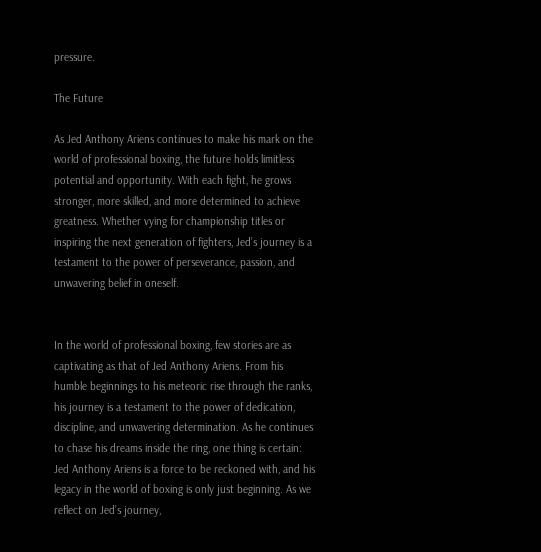pressure.

The Future

As Jed Anthony Ariens continues to make his mark on the world of professional boxing, the future holds limitless potential and opportunity. With each fight, he grows stronger, more skilled, and more determined to achieve greatness. Whether vying for championship titles or inspiring the next generation of fighters, Jed’s journey is a testament to the power of perseverance, passion, and unwavering belief in oneself.


In the world of professional boxing, few stories are as captivating as that of Jed Anthony Ariens. From his humble beginnings to his meteoric rise through the ranks, his journey is a testament to the power of dedication, discipline, and unwavering determination. As he continues to chase his dreams inside the ring, one thing is certain: Jed Anthony Ariens is a force to be reckoned with, and his legacy in the world of boxing is only just beginning. As we reflect on Jed’s journey,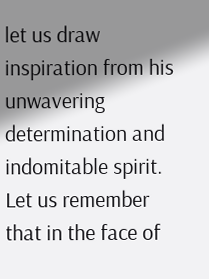let us draw inspiration from his unwavering determination and indomitable spirit. Let us remember that in the face of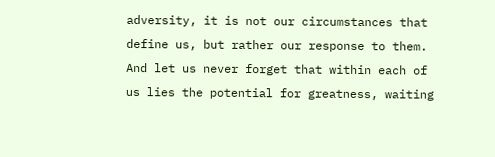adversity, it is not our circumstances that define us, but rather our response to them. And let us never forget that within each of us lies the potential for greatness, waiting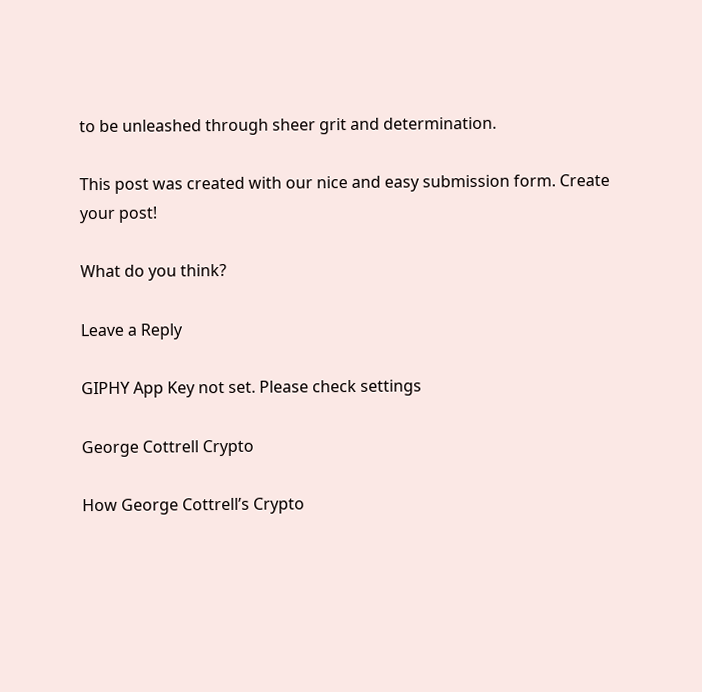to be unleashed through sheer grit and determination.

This post was created with our nice and easy submission form. Create your post!

What do you think?

Leave a Reply

GIPHY App Key not set. Please check settings

George Cottrell Crypto

How George Cottrell’s Crypto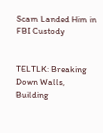Scam Landed Him in FBI Custody


TELTLK: Breaking Down Walls, Building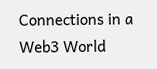Connections in a Web3 World